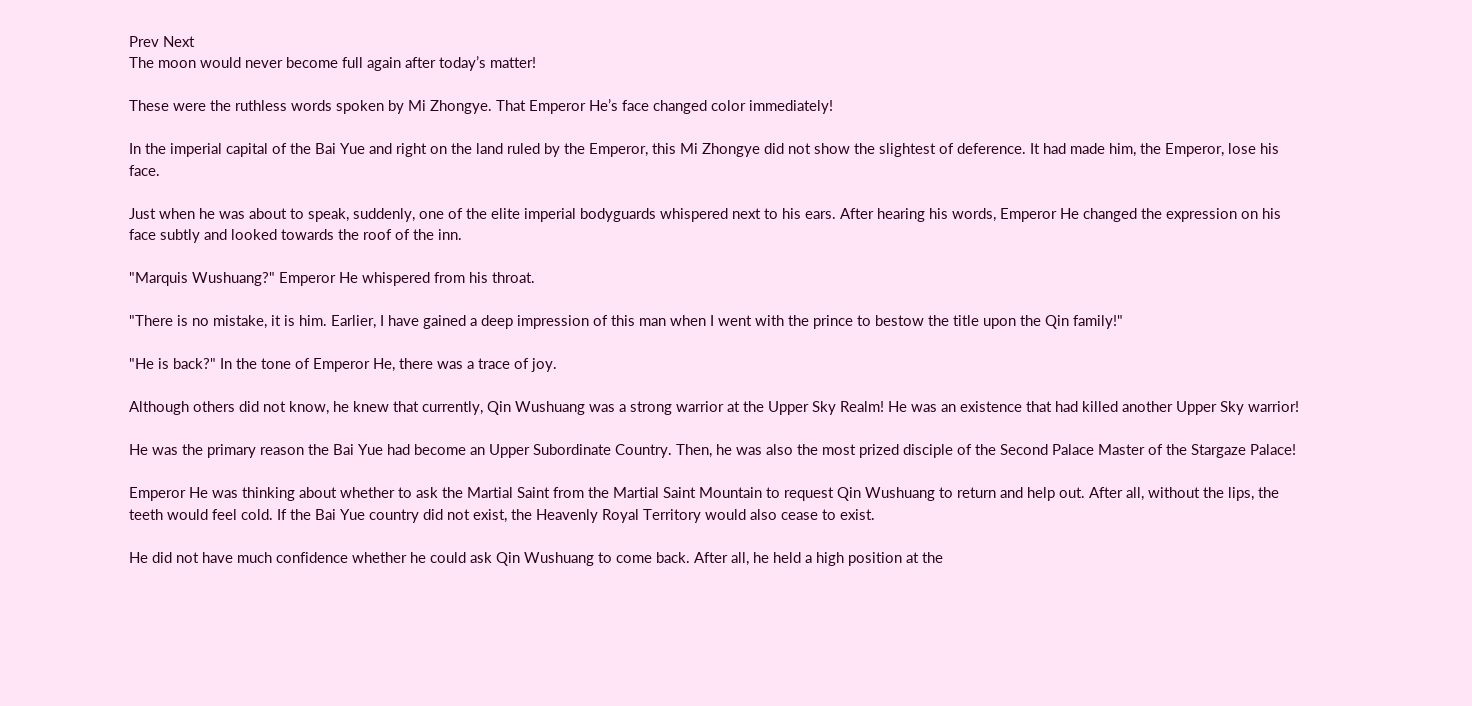Prev Next
The moon would never become full again after today’s matter!

These were the ruthless words spoken by Mi Zhongye. That Emperor He’s face changed color immediately!

In the imperial capital of the Bai Yue and right on the land ruled by the Emperor, this Mi Zhongye did not show the slightest of deference. It had made him, the Emperor, lose his face.

Just when he was about to speak, suddenly, one of the elite imperial bodyguards whispered next to his ears. After hearing his words, Emperor He changed the expression on his face subtly and looked towards the roof of the inn.

"Marquis Wushuang?" Emperor He whispered from his throat.

"There is no mistake, it is him. Earlier, I have gained a deep impression of this man when I went with the prince to bestow the title upon the Qin family!"

"He is back?" In the tone of Emperor He, there was a trace of joy.

Although others did not know, he knew that currently, Qin Wushuang was a strong warrior at the Upper Sky Realm! He was an existence that had killed another Upper Sky warrior!

He was the primary reason the Bai Yue had become an Upper Subordinate Country. Then, he was also the most prized disciple of the Second Palace Master of the Stargaze Palace!

Emperor He was thinking about whether to ask the Martial Saint from the Martial Saint Mountain to request Qin Wushuang to return and help out. After all, without the lips, the teeth would feel cold. If the Bai Yue country did not exist, the Heavenly Royal Territory would also cease to exist.

He did not have much confidence whether he could ask Qin Wushuang to come back. After all, he held a high position at the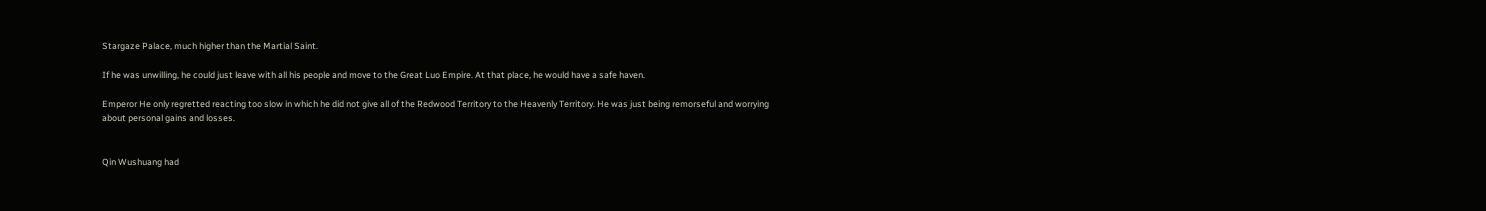Stargaze Palace, much higher than the Martial Saint.

If he was unwilling, he could just leave with all his people and move to the Great Luo Empire. At that place, he would have a safe haven.

Emperor He only regretted reacting too slow in which he did not give all of the Redwood Territory to the Heavenly Territory. He was just being remorseful and worrying about personal gains and losses.


Qin Wushuang had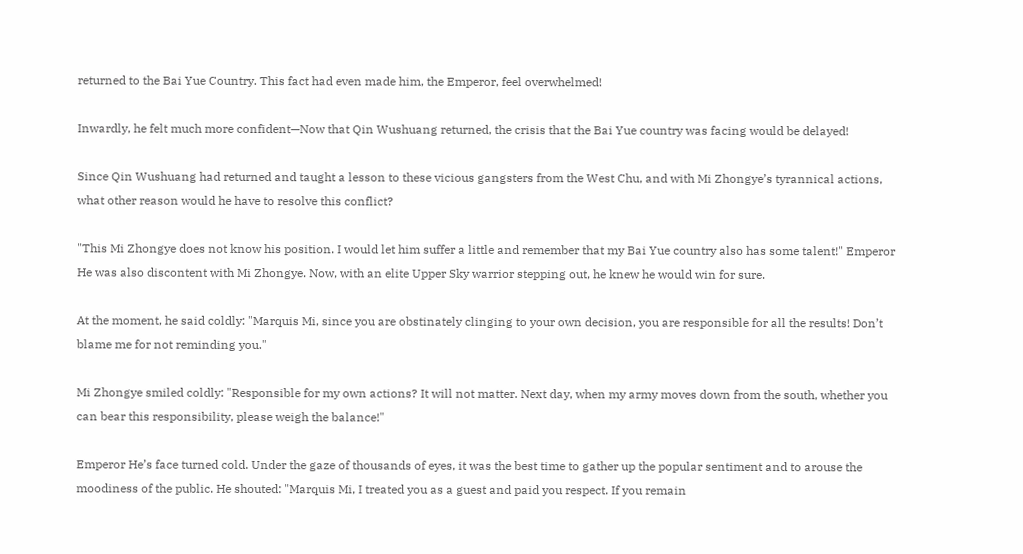returned to the Bai Yue Country. This fact had even made him, the Emperor, feel overwhelmed!

Inwardly, he felt much more confident—Now that Qin Wushuang returned, the crisis that the Bai Yue country was facing would be delayed!

Since Qin Wushuang had returned and taught a lesson to these vicious gangsters from the West Chu, and with Mi Zhongye’s tyrannical actions, what other reason would he have to resolve this conflict?

"This Mi Zhongye does not know his position. I would let him suffer a little and remember that my Bai Yue country also has some talent!" Emperor He was also discontent with Mi Zhongye. Now, with an elite Upper Sky warrior stepping out, he knew he would win for sure.

At the moment, he said coldly: "Marquis Mi, since you are obstinately clinging to your own decision, you are responsible for all the results! Don’t blame me for not reminding you."

Mi Zhongye smiled coldly: "Responsible for my own actions? It will not matter. Next day, when my army moves down from the south, whether you can bear this responsibility, please weigh the balance!"

Emperor He’s face turned cold. Under the gaze of thousands of eyes, it was the best time to gather up the popular sentiment and to arouse the moodiness of the public. He shouted: "Marquis Mi, I treated you as a guest and paid you respect. If you remain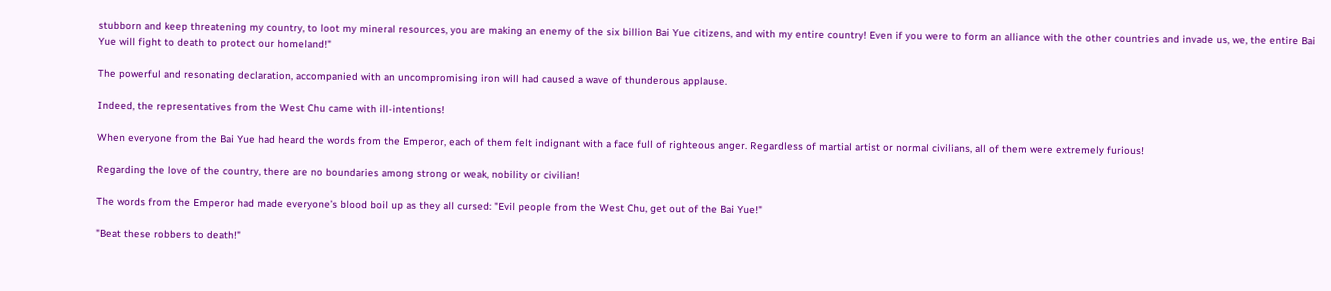stubborn and keep threatening my country, to loot my mineral resources, you are making an enemy of the six billion Bai Yue citizens, and with my entire country! Even if you were to form an alliance with the other countries and invade us, we, the entire Bai Yue will fight to death to protect our homeland!"

The powerful and resonating declaration, accompanied with an uncompromising iron will had caused a wave of thunderous applause.

Indeed, the representatives from the West Chu came with ill-intentions!

When everyone from the Bai Yue had heard the words from the Emperor, each of them felt indignant with a face full of righteous anger. Regardless of martial artist or normal civilians, all of them were extremely furious!

Regarding the love of the country, there are no boundaries among strong or weak, nobility or civilian!

The words from the Emperor had made everyone’s blood boil up as they all cursed: "Evil people from the West Chu, get out of the Bai Yue!"

"Beat these robbers to death!"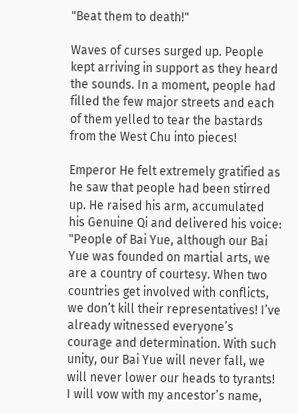"Beat them to death!"

Waves of curses surged up. People kept arriving in support as they heard the sounds. In a moment, people had filled the few major streets and each of them yelled to tear the bastards from the West Chu into pieces!

Emperor He felt extremely gratified as he saw that people had been stirred up. He raised his arm, accumulated his Genuine Qi and delivered his voice: "People of Bai Yue, although our Bai Yue was founded on martial arts, we are a country of courtesy. When two countries get involved with conflicts, we don’t kill their representatives! I’ve already witnessed everyone’s courage and determination. With such unity, our Bai Yue will never fall, we will never lower our heads to tyrants! I will vow with my ancestor’s name,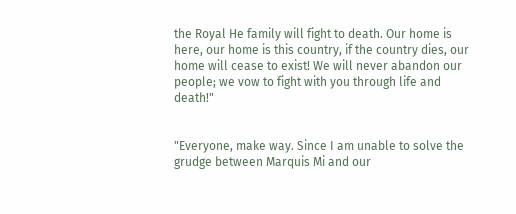the Royal He family will fight to death. Our home is here, our home is this country, if the country dies, our home will cease to exist! We will never abandon our people; we vow to fight with you through life and death!"


"Everyone, make way. Since I am unable to solve the grudge between Marquis Mi and our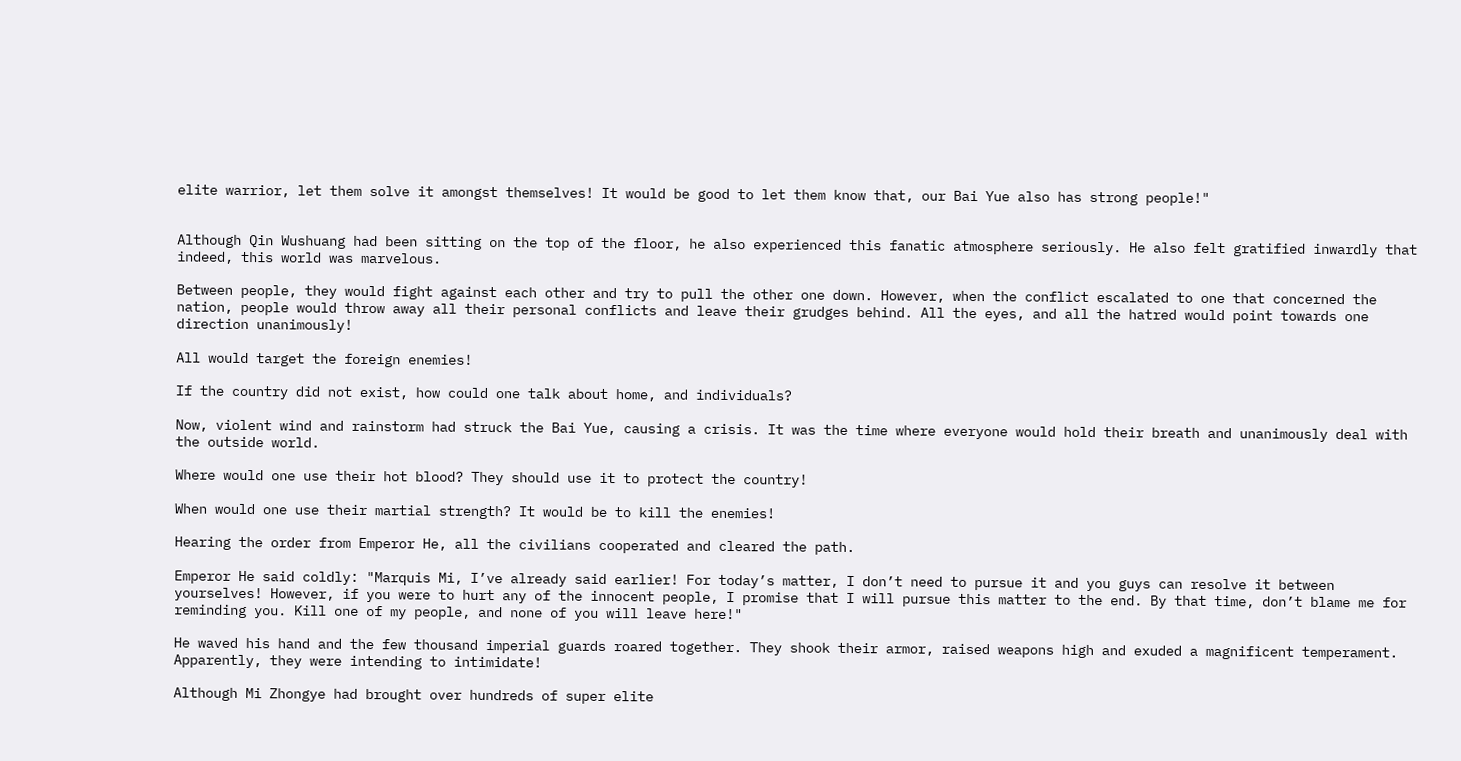elite warrior, let them solve it amongst themselves! It would be good to let them know that, our Bai Yue also has strong people!"


Although Qin Wushuang had been sitting on the top of the floor, he also experienced this fanatic atmosphere seriously. He also felt gratified inwardly that indeed, this world was marvelous.

Between people, they would fight against each other and try to pull the other one down. However, when the conflict escalated to one that concerned the nation, people would throw away all their personal conflicts and leave their grudges behind. All the eyes, and all the hatred would point towards one direction unanimously!

All would target the foreign enemies!

If the country did not exist, how could one talk about home, and individuals?

Now, violent wind and rainstorm had struck the Bai Yue, causing a crisis. It was the time where everyone would hold their breath and unanimously deal with the outside world.

Where would one use their hot blood? They should use it to protect the country!

When would one use their martial strength? It would be to kill the enemies!

Hearing the order from Emperor He, all the civilians cooperated and cleared the path.

Emperor He said coldly: "Marquis Mi, I’ve already said earlier! For today’s matter, I don’t need to pursue it and you guys can resolve it between yourselves! However, if you were to hurt any of the innocent people, I promise that I will pursue this matter to the end. By that time, don’t blame me for reminding you. Kill one of my people, and none of you will leave here!"

He waved his hand and the few thousand imperial guards roared together. They shook their armor, raised weapons high and exuded a magnificent temperament. Apparently, they were intending to intimidate!

Although Mi Zhongye had brought over hundreds of super elite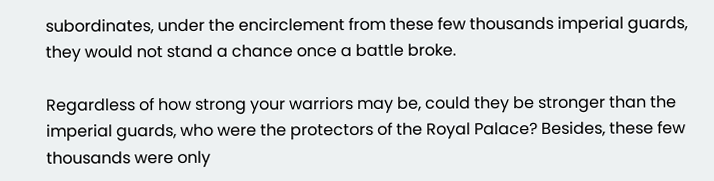subordinates, under the encirclement from these few thousands imperial guards, they would not stand a chance once a battle broke.

Regardless of how strong your warriors may be, could they be stronger than the imperial guards, who were the protectors of the Royal Palace? Besides, these few thousands were only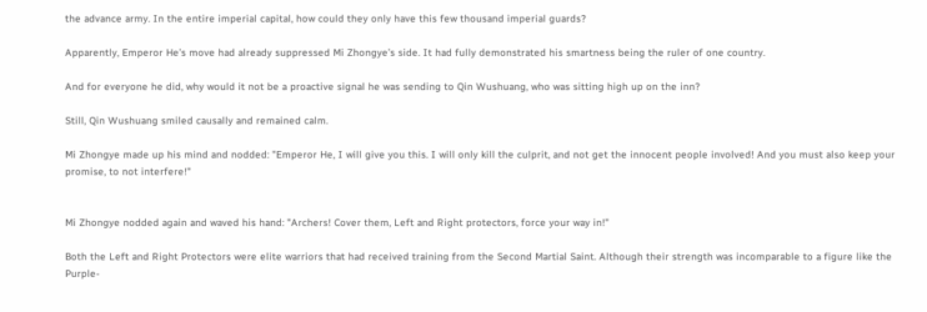the advance army. In the entire imperial capital, how could they only have this few thousand imperial guards?

Apparently, Emperor He’s move had already suppressed Mi Zhongye’s side. It had fully demonstrated his smartness being the ruler of one country.

And for everyone he did, why would it not be a proactive signal he was sending to Qin Wushuang, who was sitting high up on the inn?

Still, Qin Wushuang smiled causally and remained calm.

Mi Zhongye made up his mind and nodded: "Emperor He, I will give you this. I will only kill the culprit, and not get the innocent people involved! And you must also keep your promise, to not interfere!"


Mi Zhongye nodded again and waved his hand: "Archers! Cover them, Left and Right protectors, force your way in!"

Both the Left and Right Protectors were elite warriors that had received training from the Second Martial Saint. Although their strength was incomparable to a figure like the Purple-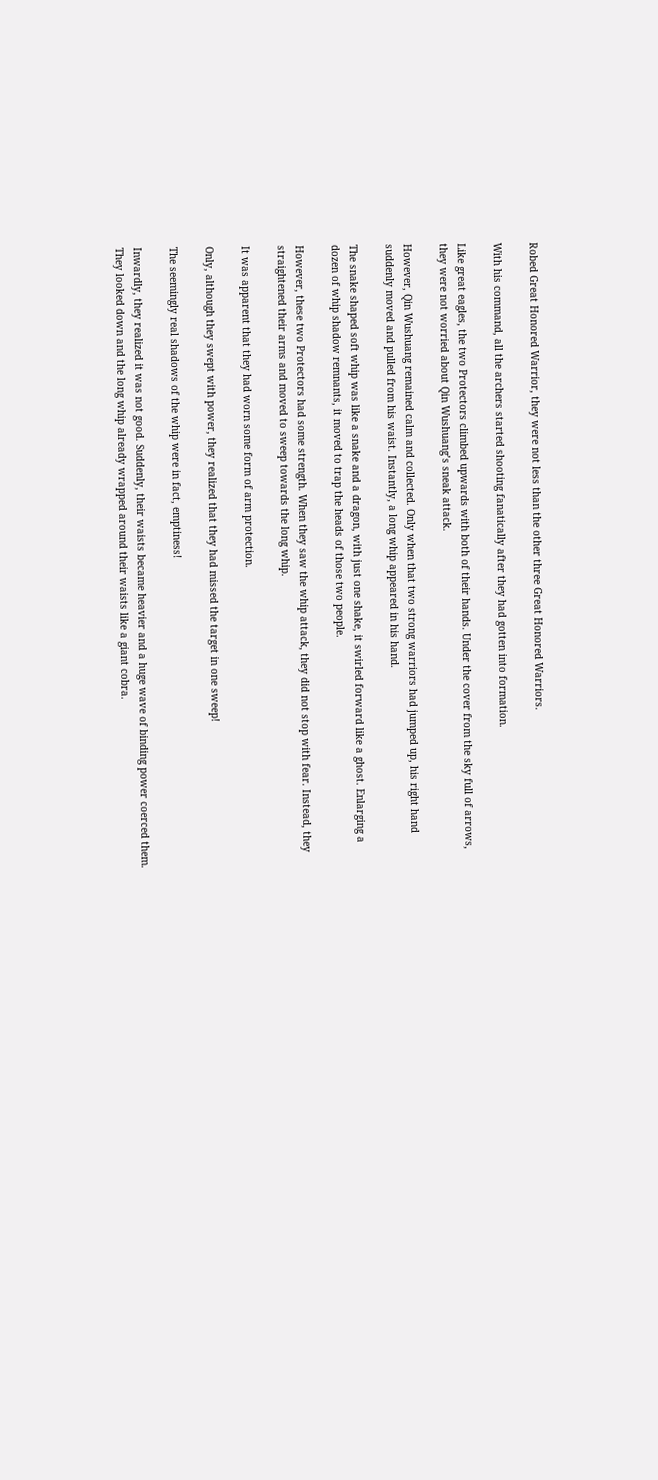Robed Great Honored Warrior, they were not less than the other three Great Honored Warriors.

With his command, all the archers started shooting fanatically after they had gotten into formation.

Like great eagles, the two Protectors climbed upwards with both of their hands. Under the cover from the sky full of arrows, they were not worried about Qin Wushuang’s sneak attack.

However, Qin Wushuang remained calm and collected. Only when that two strong warriors had jumped up, his right hand suddenly moved and pulled from his waist. Instantly, a long whip appeared in his hand.

The snake shaped soft whip was like a snake and a dragon, with just one shake, it swirled forward like a ghost. Enlarging a dozen of whip shadow remnants, it moved to trap the heads of those two people.

However, these two Protectors had some strength. When they saw the whip attack, they did not stop with fear. Instead, they straightened their arms and moved to sweep towards the long whip.

It was apparent that they had worn some form of arm protection.

Only, although they swept with power, they realized that they had missed the target in one sweep!

The seemingly real shadows of the whip were in fact, emptiness!

Inwardly, they realized it was not good. Suddenly, their waists became heavier and a huge wave of binding power coerced them. They looked down and the long whip already wrapped around their waists like a giant cobra.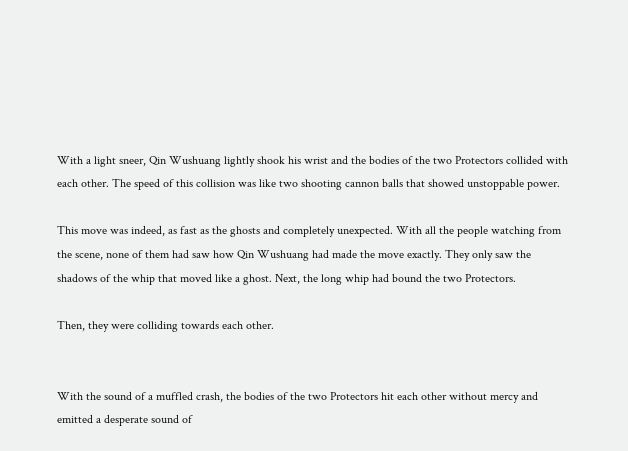With a light sneer, Qin Wushuang lightly shook his wrist and the bodies of the two Protectors collided with each other. The speed of this collision was like two shooting cannon balls that showed unstoppable power.

This move was indeed, as fast as the ghosts and completely unexpected. With all the people watching from the scene, none of them had saw how Qin Wushuang had made the move exactly. They only saw the shadows of the whip that moved like a ghost. Next, the long whip had bound the two Protectors.

Then, they were colliding towards each other.


With the sound of a muffled crash, the bodies of the two Protectors hit each other without mercy and emitted a desperate sound of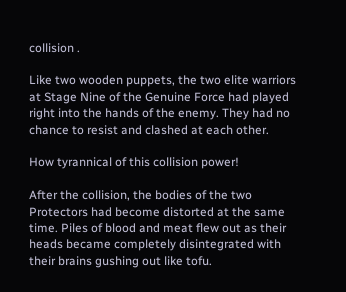collision .

Like two wooden puppets, the two elite warriors at Stage Nine of the Genuine Force had played right into the hands of the enemy. They had no chance to resist and clashed at each other.

How tyrannical of this collision power!

After the collision, the bodies of the two Protectors had become distorted at the same time. Piles of blood and meat flew out as their heads became completely disintegrated with their brains gushing out like tofu.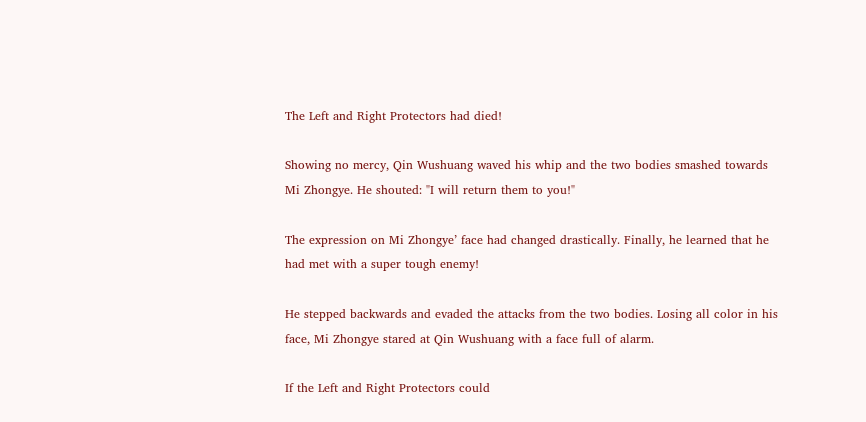The Left and Right Protectors had died!

Showing no mercy, Qin Wushuang waved his whip and the two bodies smashed towards Mi Zhongye. He shouted: "I will return them to you!"

The expression on Mi Zhongye’ face had changed drastically. Finally, he learned that he had met with a super tough enemy!

He stepped backwards and evaded the attacks from the two bodies. Losing all color in his face, Mi Zhongye stared at Qin Wushuang with a face full of alarm.

If the Left and Right Protectors could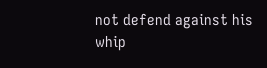not defend against his whip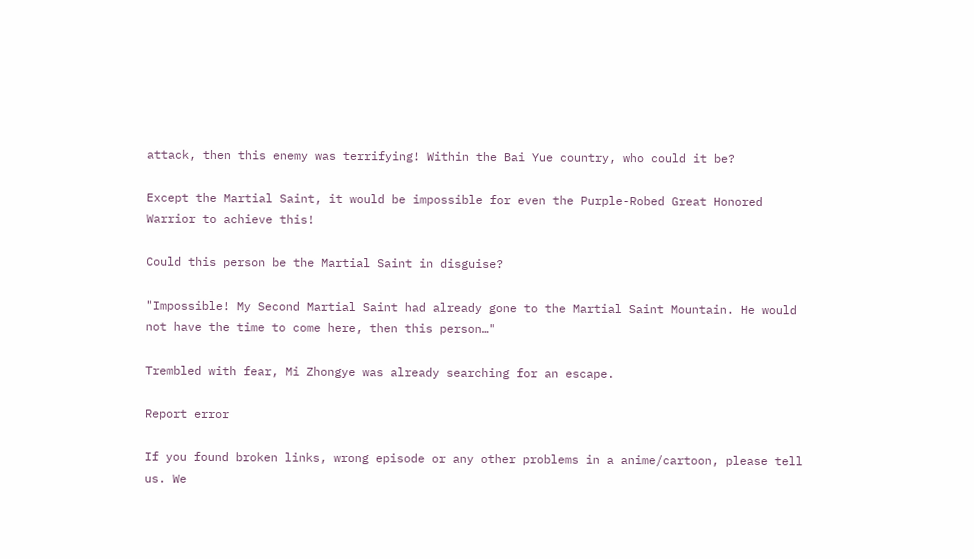attack, then this enemy was terrifying! Within the Bai Yue country, who could it be?

Except the Martial Saint, it would be impossible for even the Purple-Robed Great Honored Warrior to achieve this!

Could this person be the Martial Saint in disguise?

"Impossible! My Second Martial Saint had already gone to the Martial Saint Mountain. He would not have the time to come here, then this person…"

Trembled with fear, Mi Zhongye was already searching for an escape.

Report error

If you found broken links, wrong episode or any other problems in a anime/cartoon, please tell us. We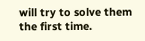will try to solve them the first time.